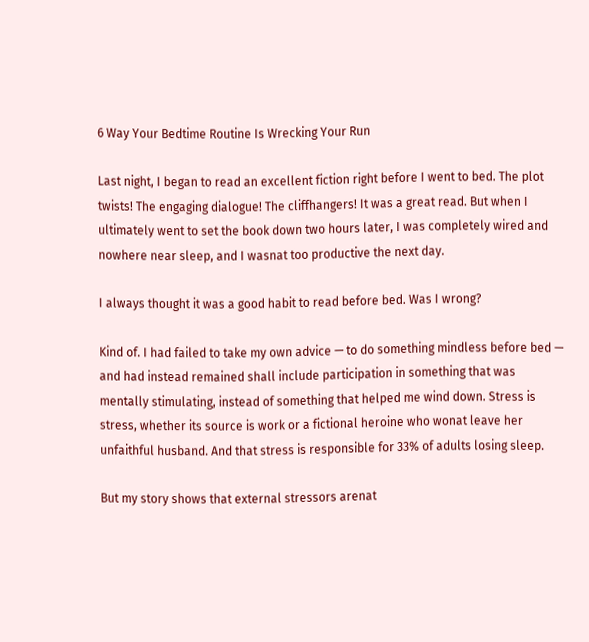6 Way Your Bedtime Routine Is Wrecking Your Run

Last night, I began to read an excellent fiction right before I went to bed. The plot twists! The engaging dialogue! The cliffhangers! It was a great read. But when I ultimately went to set the book down two hours later, I was completely wired and nowhere near sleep, and I wasnat too productive the next day.

I always thought it was a good habit to read before bed. Was I wrong?

Kind of. I had failed to take my own advice — to do something mindless before bed — and had instead remained shall include participation in something that was mentally stimulating, instead of something that helped me wind down. Stress is stress, whether its source is work or a fictional heroine who wonat leave her unfaithful husband. And that stress is responsible for 33% of adults losing sleep.

But my story shows that external stressors arenat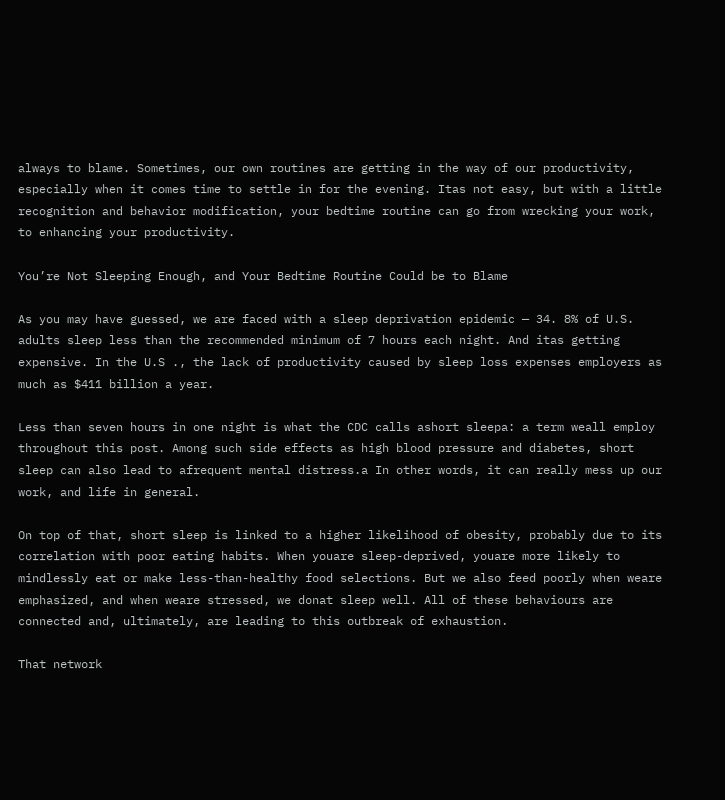always to blame. Sometimes, our own routines are getting in the way of our productivity, especially when it comes time to settle in for the evening. Itas not easy, but with a little recognition and behavior modification, your bedtime routine can go from wrecking your work, to enhancing your productivity.

You’re Not Sleeping Enough, and Your Bedtime Routine Could be to Blame

As you may have guessed, we are faced with a sleep deprivation epidemic — 34. 8% of U.S. adults sleep less than the recommended minimum of 7 hours each night. And itas getting expensive. In the U.S ., the lack of productivity caused by sleep loss expenses employers as much as $411 billion a year.

Less than seven hours in one night is what the CDC calls ashort sleepa: a term weall employ throughout this post. Among such side effects as high blood pressure and diabetes, short sleep can also lead to afrequent mental distress.a In other words, it can really mess up our work, and life in general.

On top of that, short sleep is linked to a higher likelihood of obesity, probably due to its correlation with poor eating habits. When youare sleep-deprived, youare more likely to mindlessly eat or make less-than-healthy food selections. But we also feed poorly when weare emphasized, and when weare stressed, we donat sleep well. All of these behaviours are connected and, ultimately, are leading to this outbreak of exhaustion.

That network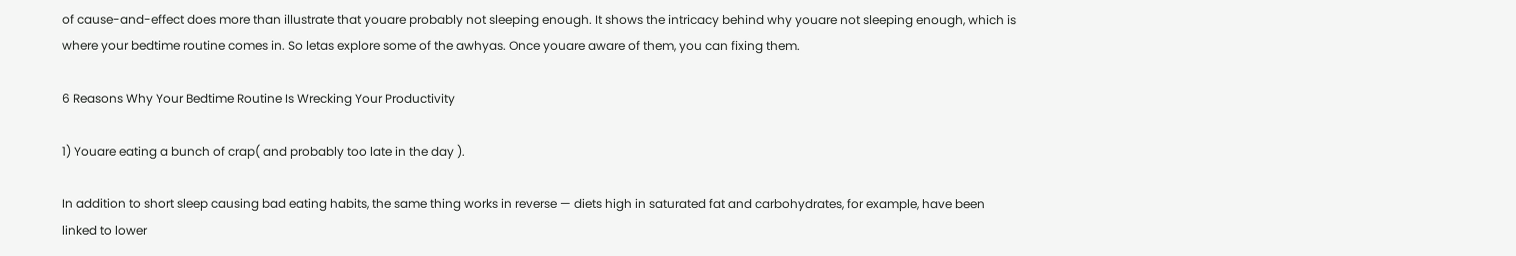of cause-and-effect does more than illustrate that youare probably not sleeping enough. It shows the intricacy behind why youare not sleeping enough, which is where your bedtime routine comes in. So letas explore some of the awhyas. Once youare aware of them, you can fixing them.

6 Reasons Why Your Bedtime Routine Is Wrecking Your Productivity

1) Youare eating a bunch of crap( and probably too late in the day ).

In addition to short sleep causing bad eating habits, the same thing works in reverse — diets high in saturated fat and carbohydrates, for example, have been linked to lower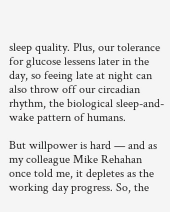sleep quality. Plus, our tolerance for glucose lessens later in the day, so feeing late at night can also throw off our circadian rhythm, the biological sleep-and-wake pattern of humans.

But willpower is hard — and as my colleague Mike Rehahan once told me, it depletes as the working day progress. So, the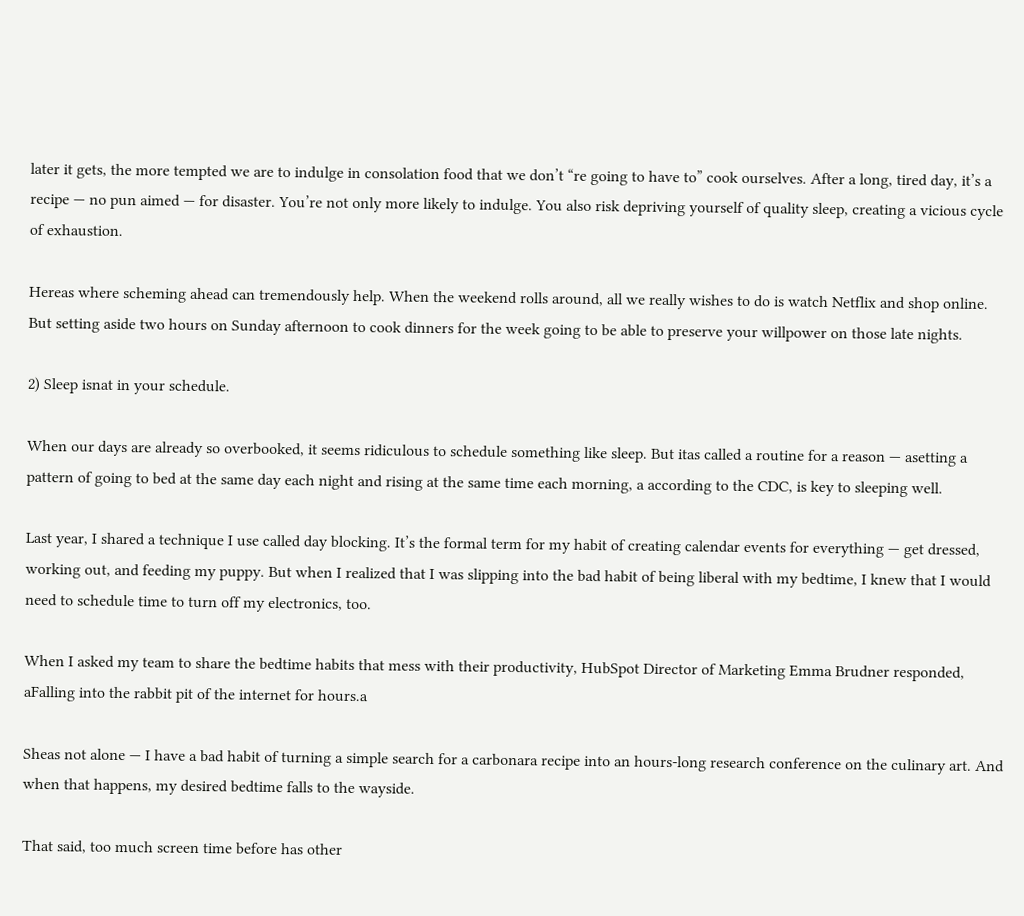later it gets, the more tempted we are to indulge in consolation food that we don’t “re going to have to” cook ourselves. After a long, tired day, it’s a recipe — no pun aimed — for disaster. You’re not only more likely to indulge. You also risk depriving yourself of quality sleep, creating a vicious cycle of exhaustion.

Hereas where scheming ahead can tremendously help. When the weekend rolls around, all we really wishes to do is watch Netflix and shop online. But setting aside two hours on Sunday afternoon to cook dinners for the week going to be able to preserve your willpower on those late nights.

2) Sleep isnat in your schedule.

When our days are already so overbooked, it seems ridiculous to schedule something like sleep. But itas called a routine for a reason — asetting a pattern of going to bed at the same day each night and rising at the same time each morning, a according to the CDC, is key to sleeping well.

Last year, I shared a technique I use called day blocking. It’s the formal term for my habit of creating calendar events for everything — get dressed, working out, and feeding my puppy. But when I realized that I was slipping into the bad habit of being liberal with my bedtime, I knew that I would need to schedule time to turn off my electronics, too.

When I asked my team to share the bedtime habits that mess with their productivity, HubSpot Director of Marketing Emma Brudner responded, aFalling into the rabbit pit of the internet for hours.a

Sheas not alone — I have a bad habit of turning a simple search for a carbonara recipe into an hours-long research conference on the culinary art. And when that happens, my desired bedtime falls to the wayside.

That said, too much screen time before has other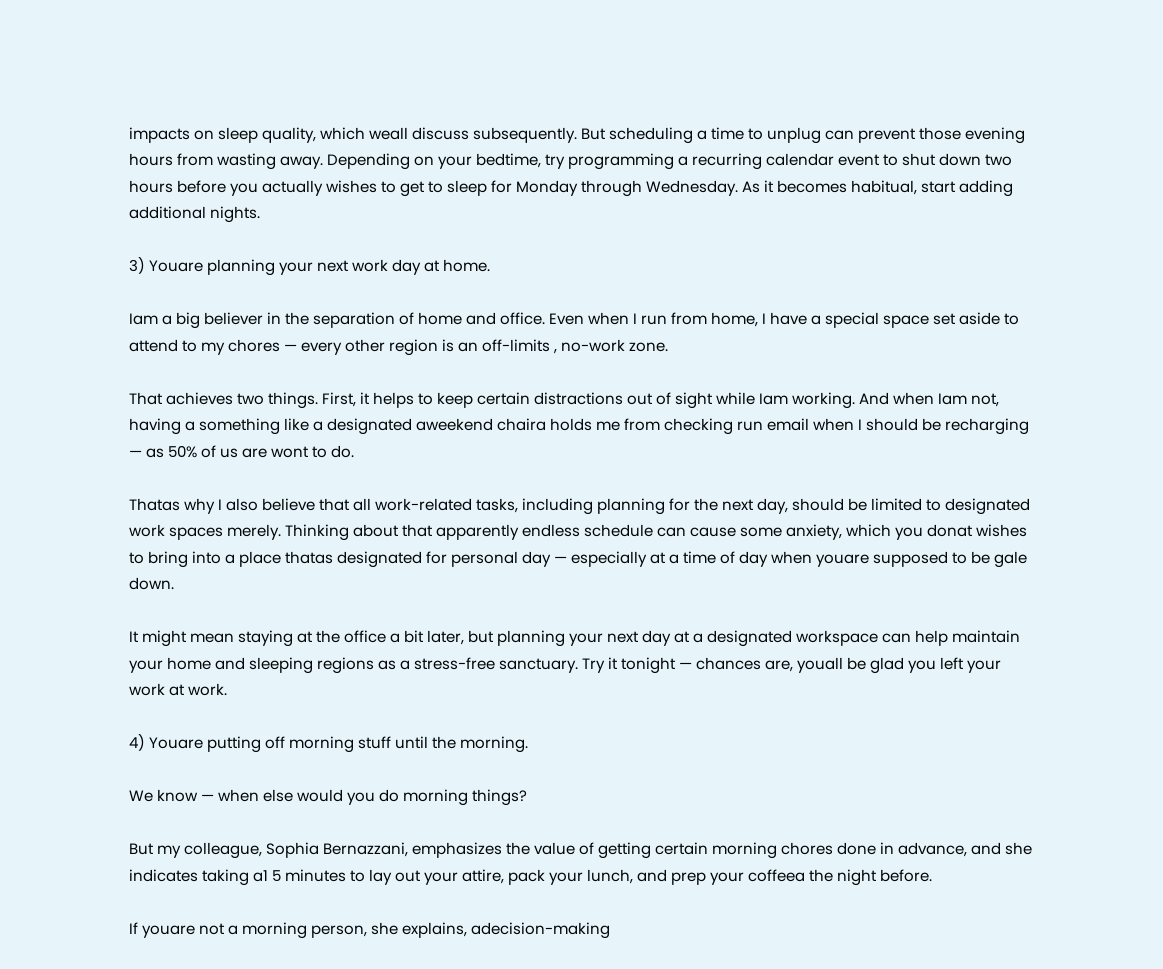impacts on sleep quality, which weall discuss subsequently. But scheduling a time to unplug can prevent those evening hours from wasting away. Depending on your bedtime, try programming a recurring calendar event to shut down two hours before you actually wishes to get to sleep for Monday through Wednesday. As it becomes habitual, start adding additional nights.

3) Youare planning your next work day at home.

Iam a big believer in the separation of home and office. Even when I run from home, I have a special space set aside to attend to my chores — every other region is an off-limits , no-work zone.

That achieves two things. First, it helps to keep certain distractions out of sight while Iam working. And when Iam not, having a something like a designated aweekend chaira holds me from checking run email when I should be recharging — as 50% of us are wont to do.

Thatas why I also believe that all work-related tasks, including planning for the next day, should be limited to designated work spaces merely. Thinking about that apparently endless schedule can cause some anxiety, which you donat wishes to bring into a place thatas designated for personal day — especially at a time of day when youare supposed to be gale down.

It might mean staying at the office a bit later, but planning your next day at a designated workspace can help maintain your home and sleeping regions as a stress-free sanctuary. Try it tonight — chances are, youall be glad you left your work at work.

4) Youare putting off morning stuff until the morning.

We know — when else would you do morning things?

But my colleague, Sophia Bernazzani, emphasizes the value of getting certain morning chores done in advance, and she indicates taking a1 5 minutes to lay out your attire, pack your lunch, and prep your coffeea the night before.

If youare not a morning person, she explains, adecision-making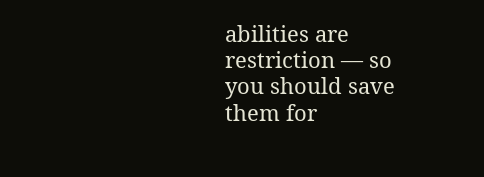abilities are restriction — so you should save them for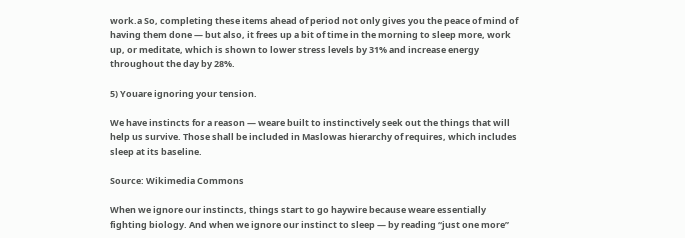work.a So, completing these items ahead of period not only gives you the peace of mind of having them done — but also, it frees up a bit of time in the morning to sleep more, work up, or meditate, which is shown to lower stress levels by 31% and increase energy throughout the day by 28%.

5) Youare ignoring your tension.

We have instincts for a reason — weare built to instinctively seek out the things that will help us survive. Those shall be included in Maslowas hierarchy of requires, which includes sleep at its baseline.

Source: Wikimedia Commons

When we ignore our instincts, things start to go haywire because weare essentially fighting biology. And when we ignore our instinct to sleep — by reading “just one more”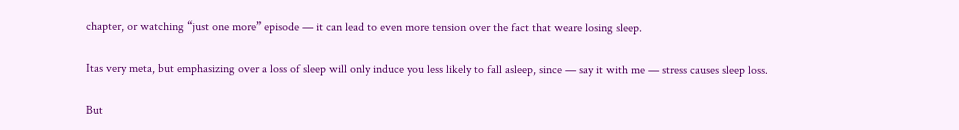chapter, or watching “just one more” episode — it can lead to even more tension over the fact that weare losing sleep.

Itas very meta, but emphasizing over a loss of sleep will only induce you less likely to fall asleep, since — say it with me — stress causes sleep loss.

But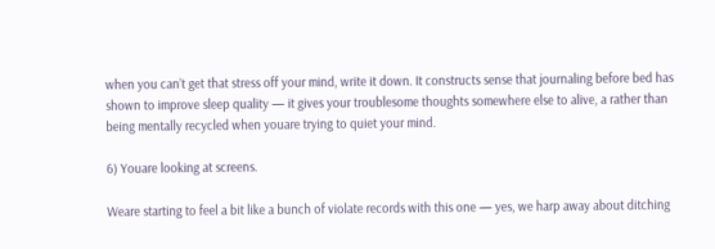when you can’t get that stress off your mind, write it down. It constructs sense that journaling before bed has shown to improve sleep quality — it gives your troublesome thoughts somewhere else to alive, a rather than being mentally recycled when youare trying to quiet your mind.

6) Youare looking at screens.

Weare starting to feel a bit like a bunch of violate records with this one — yes, we harp away about ditching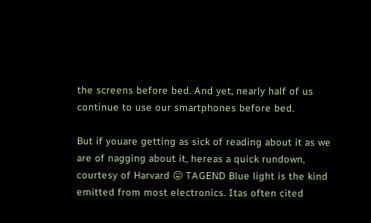the screens before bed. And yet, nearly half of us continue to use our smartphones before bed.

But if youare getting as sick of reading about it as we are of nagging about it, hereas a quick rundown, courtesy of Harvard 😛 TAGEND Blue light is the kind emitted from most electronics. Itas often cited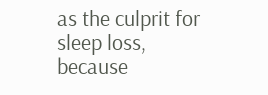as the culprit for sleep loss, because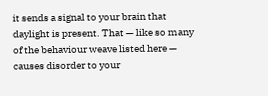it sends a signal to your brain that daylight is present. That — like so many of the behaviour weave listed here — causes disorder to your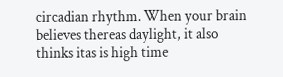circadian rhythm. When your brain believes thereas daylight, it also thinks itas is high time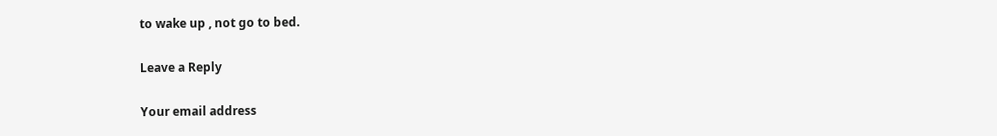to wake up , not go to bed.

Leave a Reply

Your email address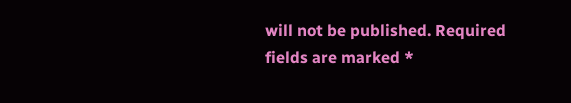will not be published. Required fields are marked *